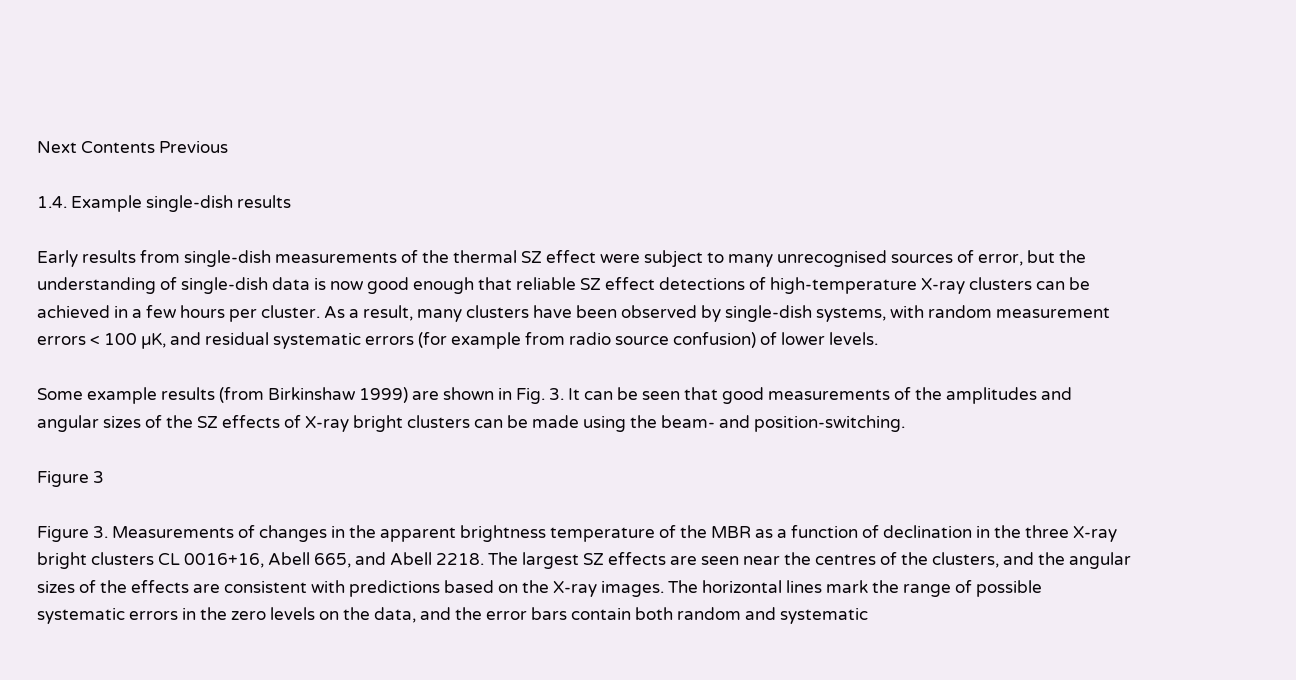Next Contents Previous

1.4. Example single-dish results

Early results from single-dish measurements of the thermal SZ effect were subject to many unrecognised sources of error, but the understanding of single-dish data is now good enough that reliable SZ effect detections of high-temperature X-ray clusters can be achieved in a few hours per cluster. As a result, many clusters have been observed by single-dish systems, with random measurement errors < 100 µK, and residual systematic errors (for example from radio source confusion) of lower levels.

Some example results (from Birkinshaw 1999) are shown in Fig. 3. It can be seen that good measurements of the amplitudes and angular sizes of the SZ effects of X-ray bright clusters can be made using the beam- and position-switching.

Figure 3

Figure 3. Measurements of changes in the apparent brightness temperature of the MBR as a function of declination in the three X-ray bright clusters CL 0016+16, Abell 665, and Abell 2218. The largest SZ effects are seen near the centres of the clusters, and the angular sizes of the effects are consistent with predictions based on the X-ray images. The horizontal lines mark the range of possible systematic errors in the zero levels on the data, and the error bars contain both random and systematic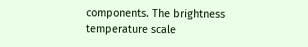components. The brightness temperature scale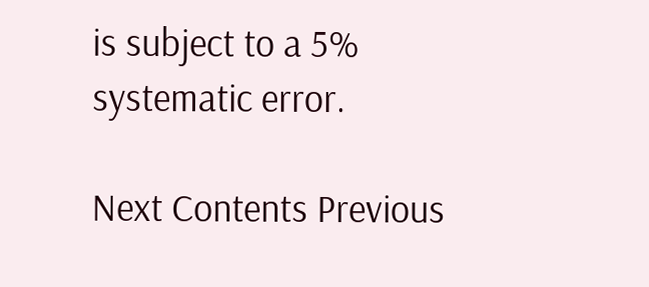is subject to a 5% systematic error.

Next Contents Previous